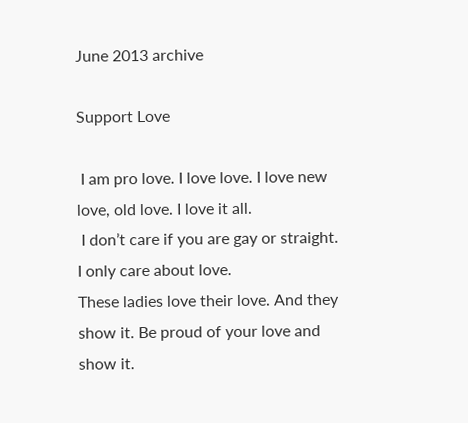June 2013 archive

Support Love

 I am pro love. I love love. I love new love, old love. I love it all.
 I don’t care if you are gay or straight. I only care about love.
These ladies love their love. And they show it. Be proud of your love and show it.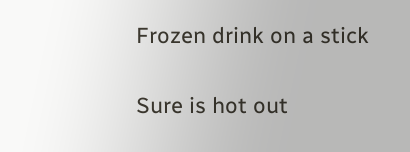Frozen drink on a stick

Sure is hot out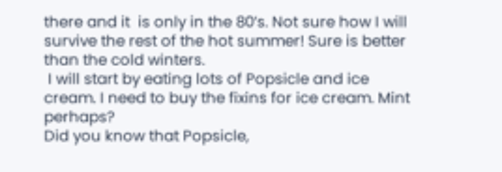there and it  is only in the 80’s. Not sure how I will survive the rest of the hot summer! Sure is better than the cold winters.
 I will start by eating lots of Popsicle and ice cream. I need to buy the fixins for ice cream. Mint perhaps?
Did you know that Popsicle,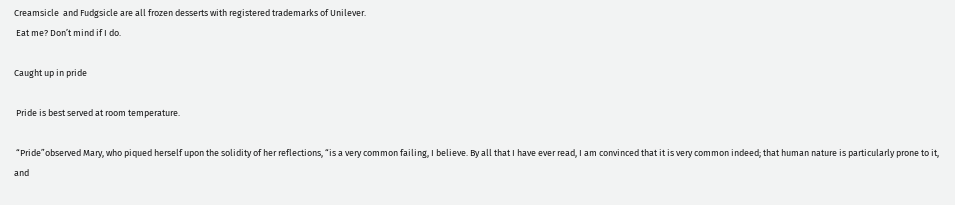Creamsicle  and Fudgsicle are all frozen desserts with registered trademarks of Unilever.
 Eat me? Don’t mind if I do.

Caught up in pride

 Pride is best served at room temperature.

 “Pride”observed Mary, who piqued herself upon the solidity of her reflections, “is a very common failing, I believe. By all that I have ever read, I am convinced that it is very common indeed; that human nature is particularly prone to it, and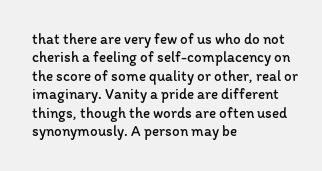that there are very few of us who do not cherish a feeling of self-complacency on the score of some quality or other, real or imaginary. Vanity a pride are different things, though the words are often used synonymously. A person may be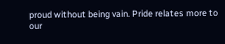proud without being vain. Pride relates more to our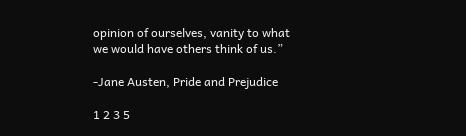opinion of ourselves, vanity to what we would have others think of us.”

-Jane Austen, Pride and Prejudice

1 2 3 5